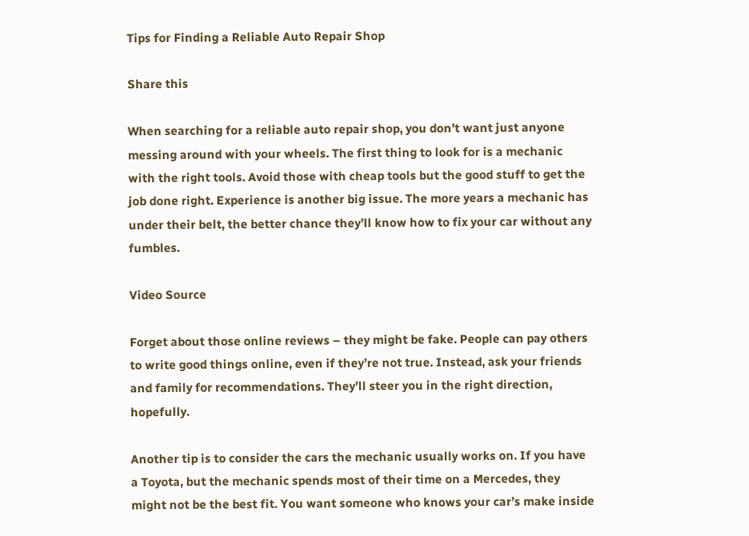Tips for Finding a Reliable Auto Repair Shop

Share this

When searching for a reliable auto repair shop, you don’t want just anyone messing around with your wheels. The first thing to look for is a mechanic with the right tools. Avoid those with cheap tools but the good stuff to get the job done right. Experience is another big issue. The more years a mechanic has under their belt, the better chance they’ll know how to fix your car without any fumbles.

Video Source

Forget about those online reviews – they might be fake. People can pay others to write good things online, even if they’re not true. Instead, ask your friends and family for recommendations. They’ll steer you in the right direction, hopefully.

Another tip is to consider the cars the mechanic usually works on. If you have a Toyota, but the mechanic spends most of their time on a Mercedes, they might not be the best fit. You want someone who knows your car’s make inside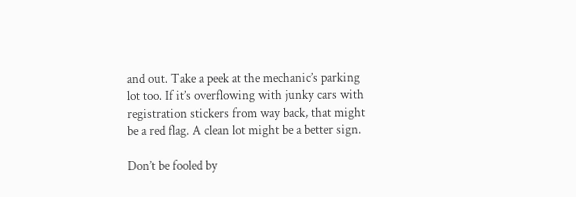and out. Take a peek at the mechanic’s parking lot too. If it’s overflowing with junky cars with registration stickers from way back, that might be a red flag. A clean lot might be a better sign.

Don’t be fooled by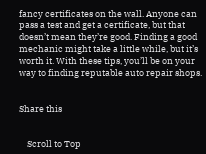fancy certificates on the wall. Anyone can pass a test and get a certificate, but that doesn’t mean they’re good. Finding a good mechanic might take a little while, but it’s worth it. With these tips, you’ll be on your way to finding reputable auto repair shops.


Share this


    Scroll to Top